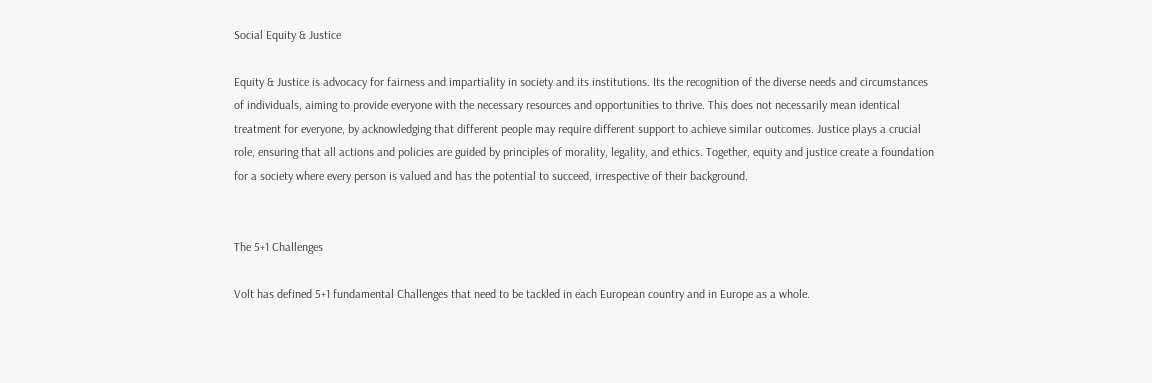Social Equity & Justice

Equity & Justice is advocacy for fairness and impartiality in society and its institutions. Its the recognition of the diverse needs and circumstances of individuals, aiming to provide everyone with the necessary resources and opportunities to thrive. This does not necessarily mean identical treatment for everyone, by acknowledging that different people may require different support to achieve similar outcomes. Justice plays a crucial role, ensuring that all actions and policies are guided by principles of morality, legality, and ethics. Together, equity and justice create a foundation for a society where every person is valued and has the potential to succeed, irrespective of their background.


The 5+1 Challenges

Volt has defined 5+1 fundamental Challenges that need to be tackled in each European country and in Europe as a whole.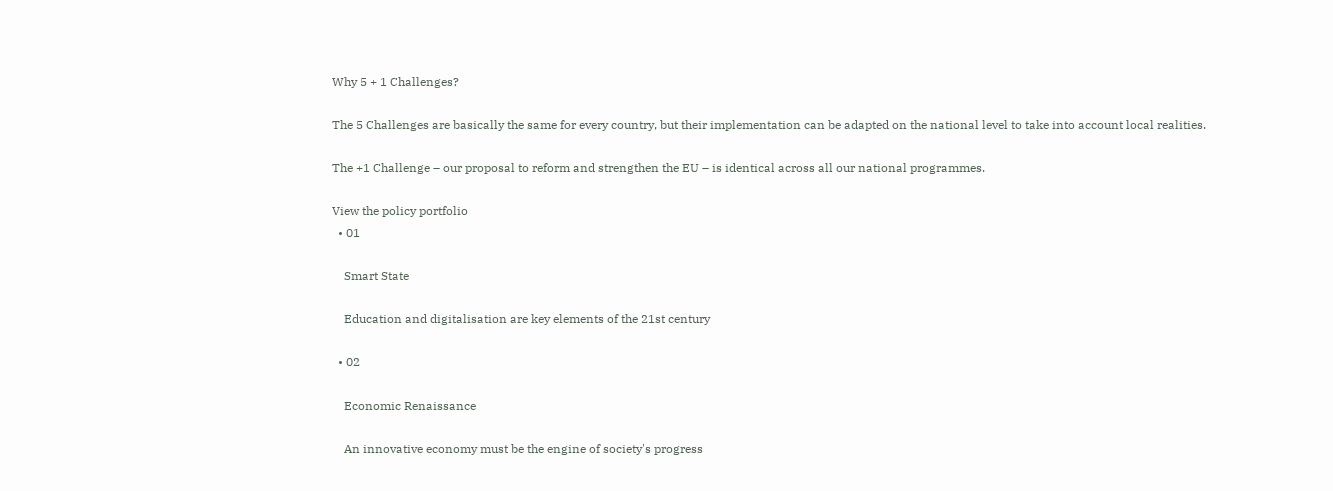Why 5 + 1 Challenges?

The 5 Challenges are basically the same for every country, but their implementation can be adapted on the national level to take into account local realities.

The +1 Challenge – our proposal to reform and strengthen the EU – is identical across all our national programmes.

View the policy portfolio
  • 01

    Smart State

    Education and digitalisation are key elements of the 21st century

  • 02

    Economic Renaissance

    An innovative economy must be the engine of society's progress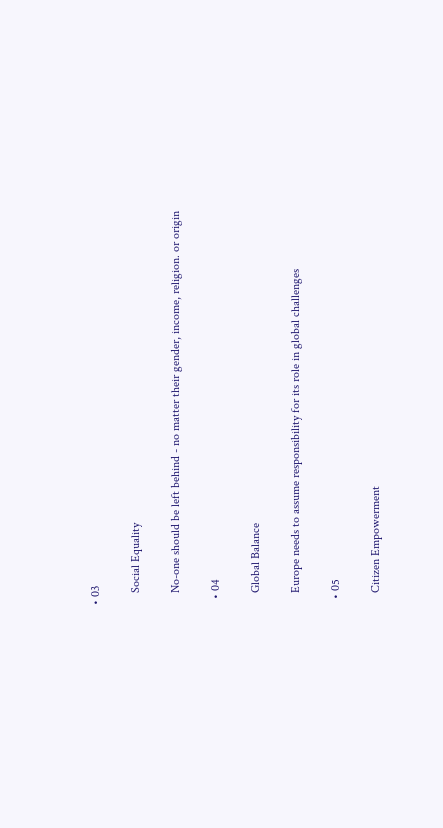• 03

    Social Equality

    No-one should be left behind - no matter their gender, income, religion. or origin

  • 04

    Global Balance

    Europe needs to assume responsibility for its role in global challenges

  • 05

    Citizen Empowerment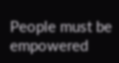People must be empowered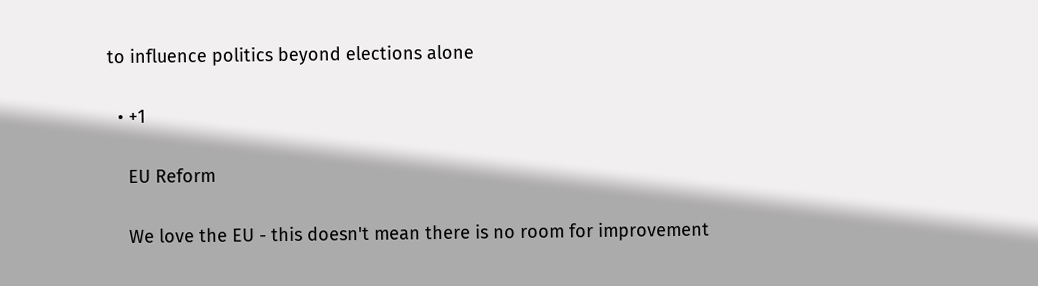to influence politics beyond elections alone

  • +1

    EU Reform

    We love the EU - this doesn't mean there is no room for improvement